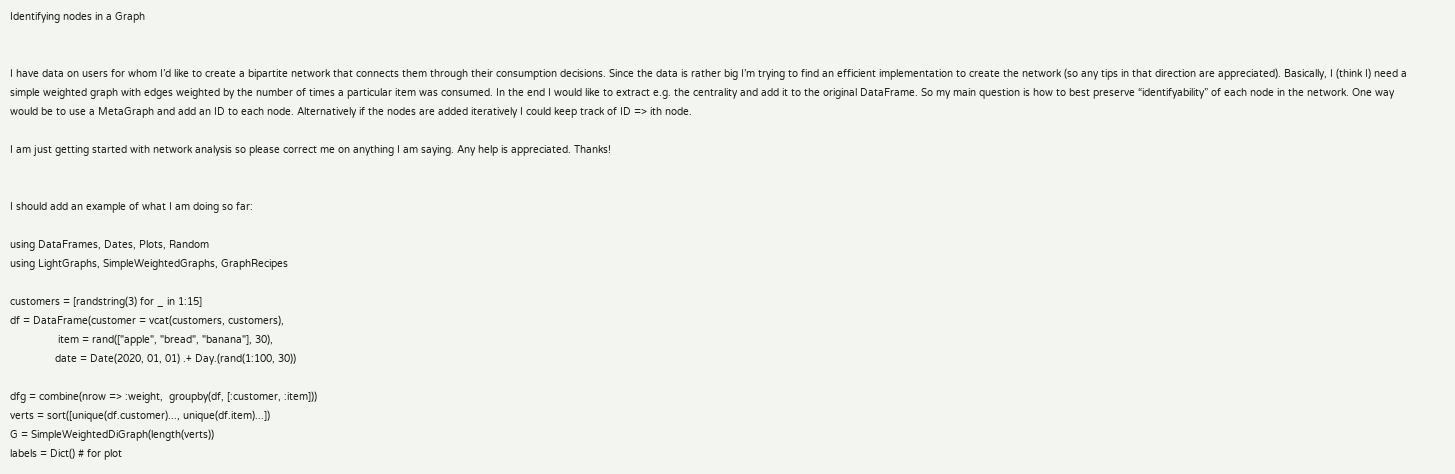Identifying nodes in a Graph


I have data on users for whom I’d like to create a bipartite network that connects them through their consumption decisions. Since the data is rather big I’m trying to find an efficient implementation to create the network (so any tips in that direction are appreciated). Basically, I (think I) need a simple weighted graph with edges weighted by the number of times a particular item was consumed. In the end I would like to extract e.g. the centrality and add it to the original DataFrame. So my main question is how to best preserve “identifyability” of each node in the network. One way would be to use a MetaGraph and add an ID to each node. Alternatively if the nodes are added iteratively I could keep track of ID => ith node.

I am just getting started with network analysis so please correct me on anything I am saying. Any help is appreciated. Thanks!


I should add an example of what I am doing so far:

using DataFrames, Dates, Plots, Random
using LightGraphs, SimpleWeightedGraphs, GraphRecipes

customers = [randstring(3) for _ in 1:15]
df = DataFrame(customer = vcat(customers, customers),
                item = rand(["apple", "bread", "banana"], 30),
               date = Date(2020, 01, 01) .+ Day.(rand(1:100, 30))

dfg = combine(nrow => :weight,  groupby(df, [:customer, :item]))
verts = sort([unique(df.customer)..., unique(df.item)...])
G = SimpleWeightedDiGraph(length(verts))
labels = Dict() # for plot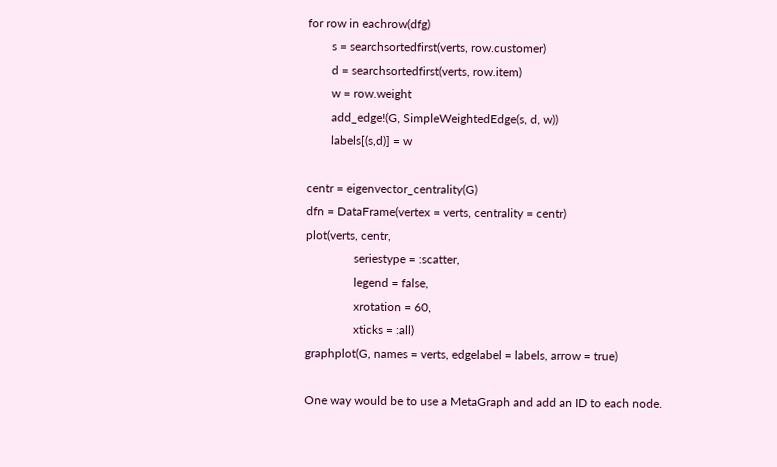for row in eachrow(dfg)
        s = searchsortedfirst(verts, row.customer)
        d = searchsortedfirst(verts, row.item)
        w = row.weight
        add_edge!(G, SimpleWeightedEdge(s, d, w))
        labels[(s,d)] = w

centr = eigenvector_centrality(G)
dfn = DataFrame(vertex = verts, centrality = centr)
plot(verts, centr,
                seriestype = :scatter,
                legend = false,
                xrotation = 60,
                xticks = :all)
graphplot(G, names = verts, edgelabel = labels, arrow = true)

One way would be to use a MetaGraph and add an ID to each node.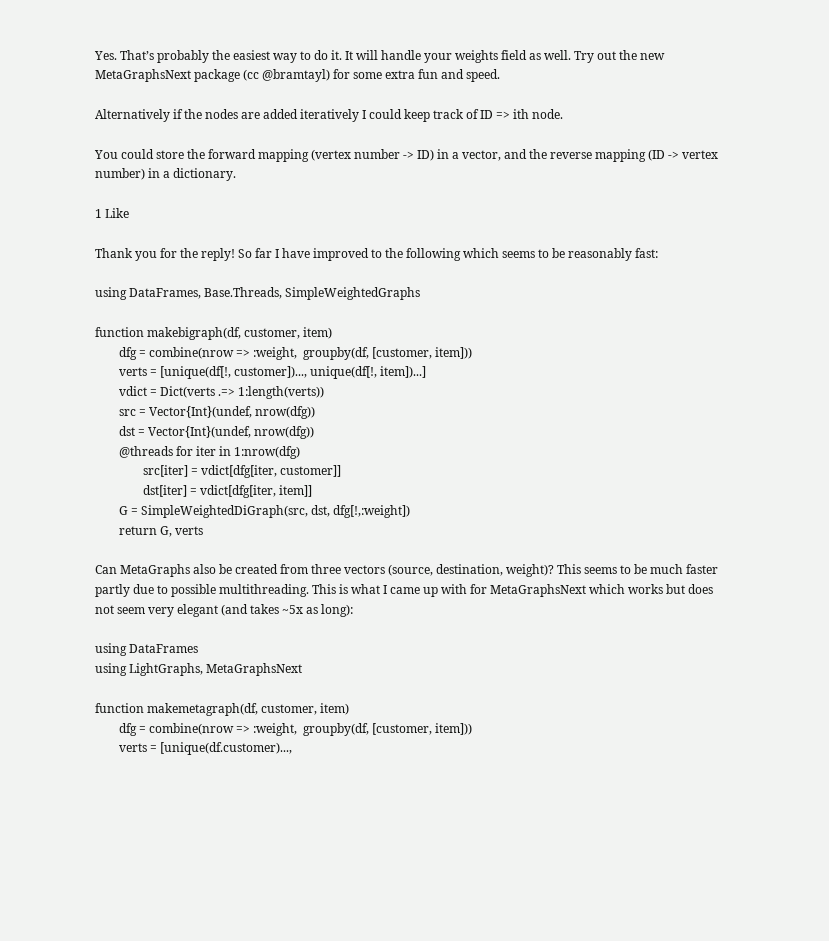Yes. That’s probably the easiest way to do it. It will handle your weights field as well. Try out the new MetaGraphsNext package (cc @bramtayl) for some extra fun and speed.

Alternatively if the nodes are added iteratively I could keep track of ID => ith node.

You could store the forward mapping (vertex number -> ID) in a vector, and the reverse mapping (ID -> vertex number) in a dictionary.

1 Like

Thank you for the reply! So far I have improved to the following which seems to be reasonably fast:

using DataFrames, Base.Threads, SimpleWeightedGraphs

function makebigraph(df, customer, item)
        dfg = combine(nrow => :weight,  groupby(df, [customer, item]))
        verts = [unique(df[!, customer])..., unique(df[!, item])...]
        vdict = Dict(verts .=> 1:length(verts))
        src = Vector{Int}(undef, nrow(dfg))
        dst = Vector{Int}(undef, nrow(dfg))
        @threads for iter in 1:nrow(dfg)
                src[iter] = vdict[dfg[iter, customer]]
                dst[iter] = vdict[dfg[iter, item]]
        G = SimpleWeightedDiGraph(src, dst, dfg[!,:weight])
        return G, verts

Can MetaGraphs also be created from three vectors (source, destination, weight)? This seems to be much faster partly due to possible multithreading. This is what I came up with for MetaGraphsNext which works but does not seem very elegant (and takes ~5x as long):

using DataFrames
using LightGraphs, MetaGraphsNext

function makemetagraph(df, customer, item)
        dfg = combine(nrow => :weight,  groupby(df, [customer, item]))
        verts = [unique(df.customer)...,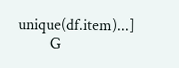unique(df.item)...]
        G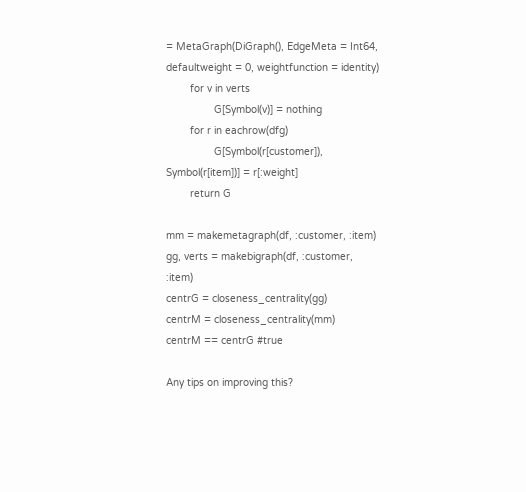= MetaGraph(DiGraph(), EdgeMeta = Int64, defaultweight = 0, weightfunction = identity)
        for v in verts
                G[Symbol(v)] = nothing
        for r in eachrow(dfg)
                G[Symbol(r[customer]), Symbol(r[item])] = r[:weight]
        return G

mm = makemetagraph(df, :customer, :item)
gg, verts = makebigraph(df, :customer, :item)
centrG = closeness_centrality(gg)
centrM = closeness_centrality(mm)
centrM == centrG #true

Any tips on improving this?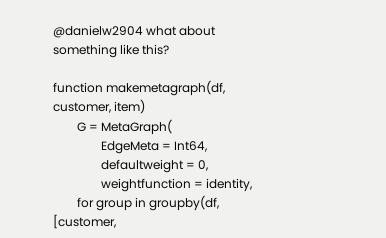@danielw2904 what about something like this?

function makemetagraph(df, customer, item)
        G = MetaGraph(
                EdgeMeta = Int64,
                defaultweight = 0,
                weightfunction = identity,
        for group in groupby(df, [customer,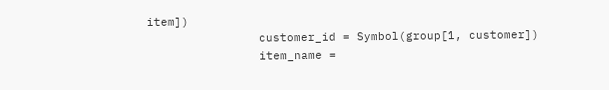item])
                customer_id = Symbol(group[1, customer])
                item_name =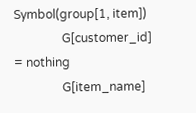Symbol(group[1, item])
                G[customer_id] = nothing
                G[item_name]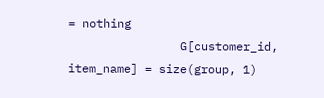= nothing
                G[customer_id, item_name] = size(group, 1)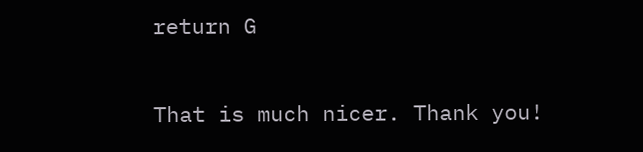return G

That is much nicer. Thank you!